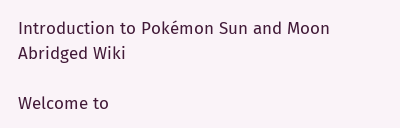Introduction to Pokémon Sun and Moon Abridged Wiki

Welcome to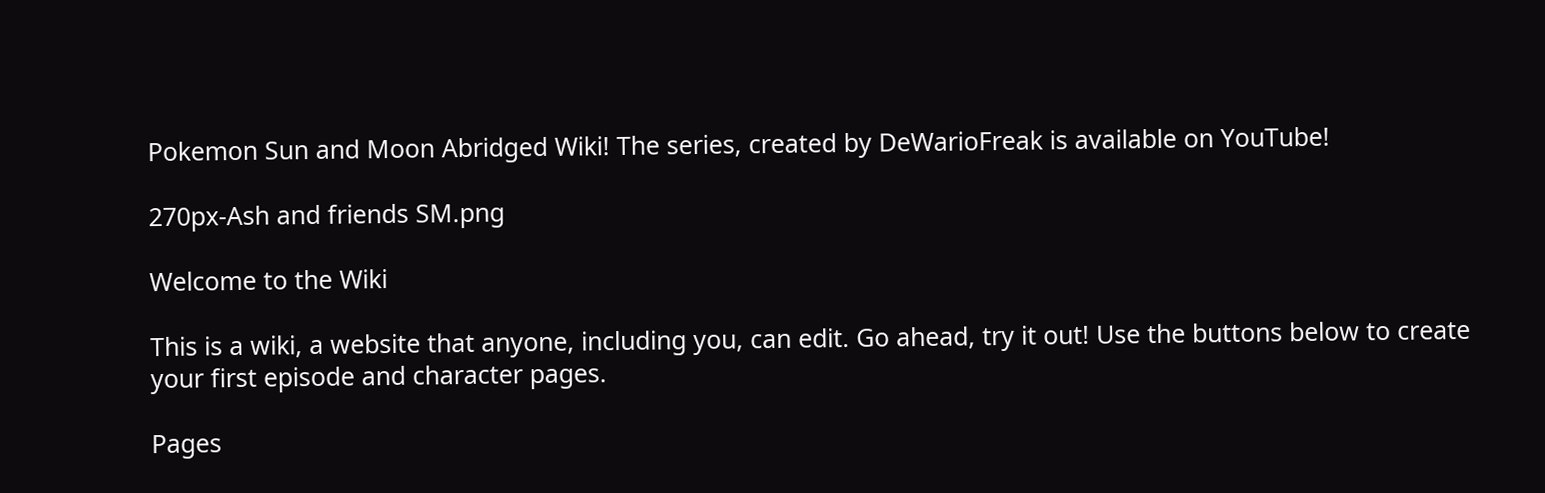Pokemon Sun and Moon Abridged Wiki! The series, created by DeWarioFreak is available on YouTube!

270px-Ash and friends SM.png

Welcome to the Wiki

This is a wiki, a website that anyone, including you, can edit. Go ahead, try it out! Use the buttons below to create your first episode and character pages.

Pages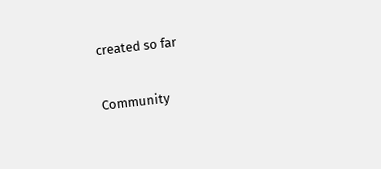created so far

Community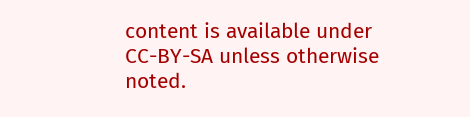content is available under CC-BY-SA unless otherwise noted.